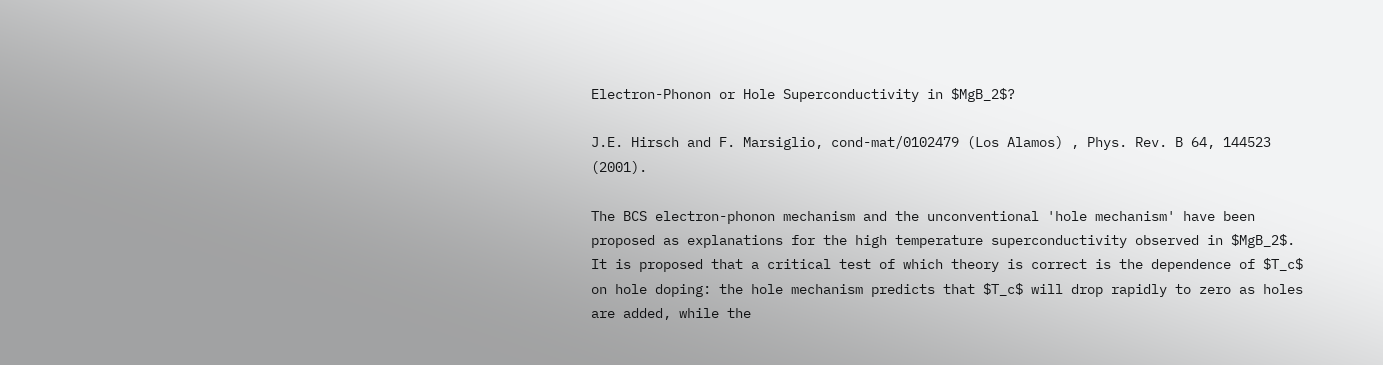Electron-Phonon or Hole Superconductivity in $MgB_2$?

J.E. Hirsch and F. Marsiglio, cond-mat/0102479 (Los Alamos) , Phys. Rev. B 64, 144523 (2001).

The BCS electron-phonon mechanism and the unconventional 'hole mechanism' have been proposed as explanations for the high temperature superconductivity observed in $MgB_2$. It is proposed that a critical test of which theory is correct is the dependence of $T_c$ on hole doping: the hole mechanism predicts that $T_c$ will drop rapidly to zero as holes are added, while the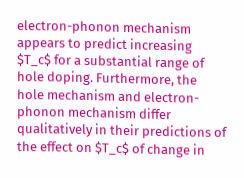electron-phonon mechanism appears to predict increasing $T_c$ for a substantial range of hole doping. Furthermore, the hole mechanism and electron-phonon mechanism differ qualitatively in their predictions of the effect on $T_c$ of change in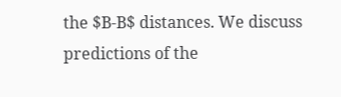the $B-B$ distances. We discuss predictions of the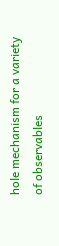hole mechanism for a variety of observables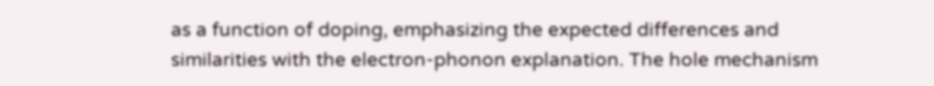as a function of doping, emphasizing the expected differences and similarities with the electron-phonon explanation. The hole mechanism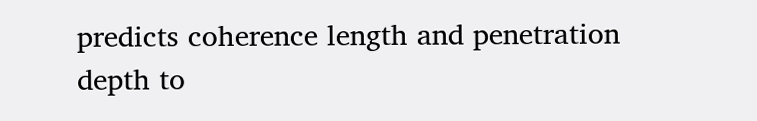predicts coherence length and penetration depth to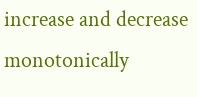increase and decrease monotonically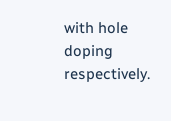with hole doping respectively.